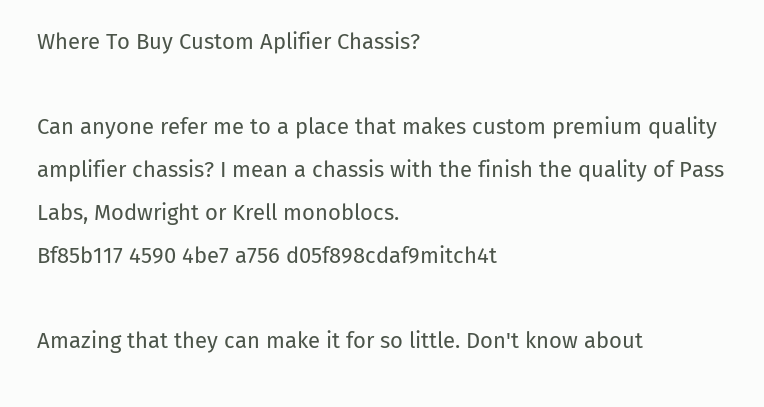Where To Buy Custom Aplifier Chassis?

Can anyone refer me to a place that makes custom premium quality amplifier chassis? I mean a chassis with the finish the quality of Pass Labs, Modwright or Krell monoblocs.
Bf85b117 4590 4be7 a756 d05f898cdaf9mitch4t

Amazing that they can make it for so little. Don't know about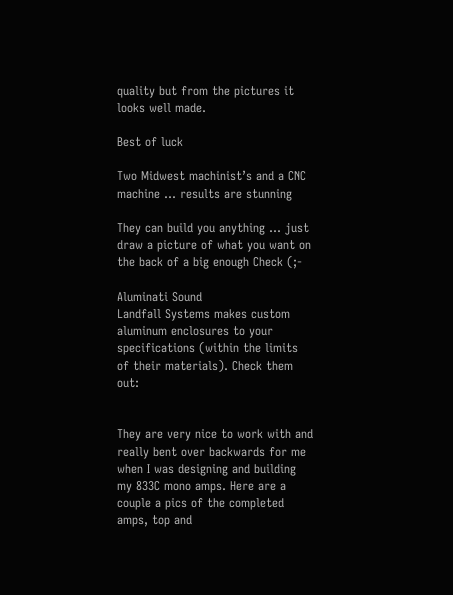quality but from the pictures it looks well made.

Best of luck

Two Midwest machinist’s and a CNC machine ... results are stunning

They can build you anything ... just draw a picture of what you want on the back of a big enough Check (;-

Aluminati Sound
Landfall Systems makes custom aluminum enclosures to your specifications (within the limits of their materials). Check them out:


They are very nice to work with and really bent over backwards for me when I was designing and building my 833C mono amps. Here are a couple a pics of the completed amps, top and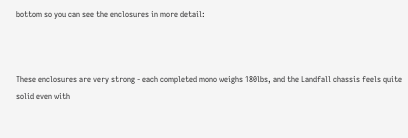bottom so you can see the enclosures in more detail:



These enclosures are very strong - each completed mono weighs 180lbs, and the Landfall chassis feels quite solid even with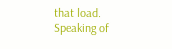that load.
Speaking of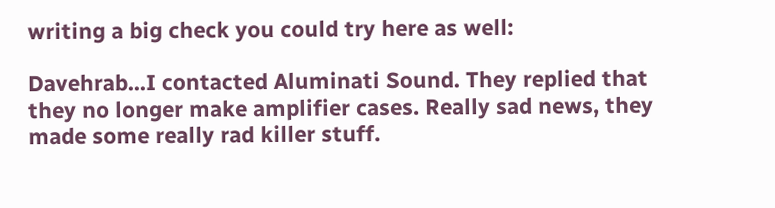writing a big check you could try here as well:

Davehrab...I contacted Aluminati Sound. They replied that they no longer make amplifier cases. Really sad news, they made some really rad killer stuff.